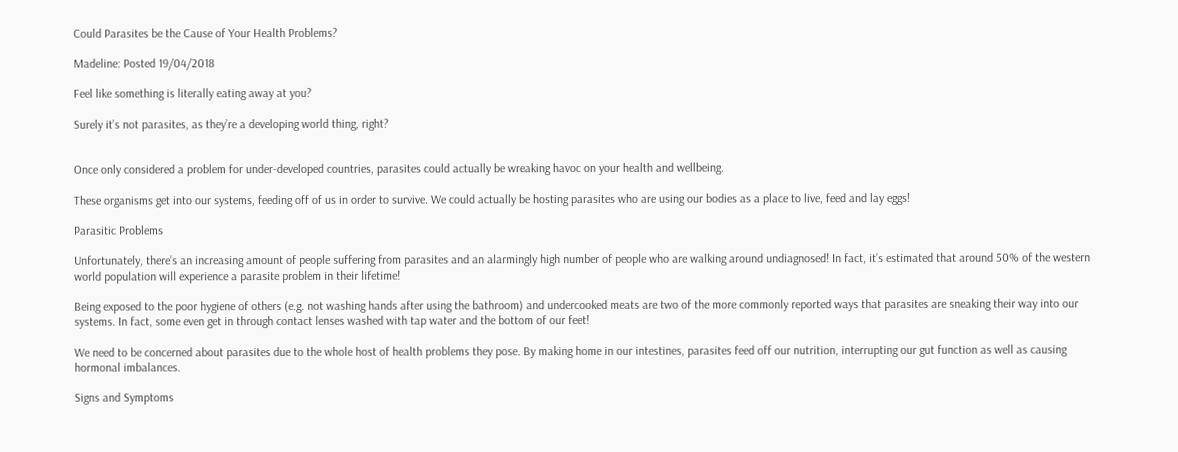Could Parasites be the Cause of Your Health Problems?

Madeline: Posted 19/04/2018

Feel like something is literally eating away at you?

Surely it’s not parasites, as they’re a developing world thing, right?


Once only considered a problem for under-developed countries, parasites could actually be wreaking havoc on your health and wellbeing.

These organisms get into our systems, feeding off of us in order to survive. We could actually be hosting parasites who are using our bodies as a place to live, feed and lay eggs!

Parasitic Problems

Unfortunately, there’s an increasing amount of people suffering from parasites and an alarmingly high number of people who are walking around undiagnosed! In fact, it’s estimated that around 50% of the western world population will experience a parasite problem in their lifetime!

Being exposed to the poor hygiene of others (e.g. not washing hands after using the bathroom) and undercooked meats are two of the more commonly reported ways that parasites are sneaking their way into our systems. In fact, some even get in through contact lenses washed with tap water and the bottom of our feet!

We need to be concerned about parasites due to the whole host of health problems they pose. By making home in our intestines, parasites feed off our nutrition, interrupting our gut function as well as causing hormonal imbalances.

Signs and Symptoms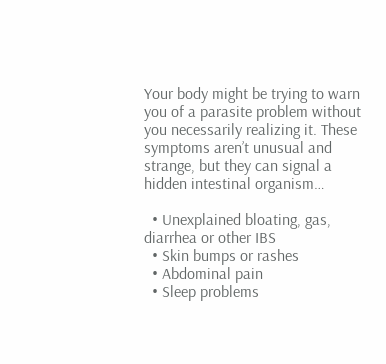Your body might be trying to warn you of a parasite problem without you necessarily realizing it. These symptoms aren’t unusual and strange, but they can signal a hidden intestinal organism…

  • Unexplained bloating, gas, diarrhea or other IBS
  • Skin bumps or rashes
  • Abdominal pain
  • Sleep problems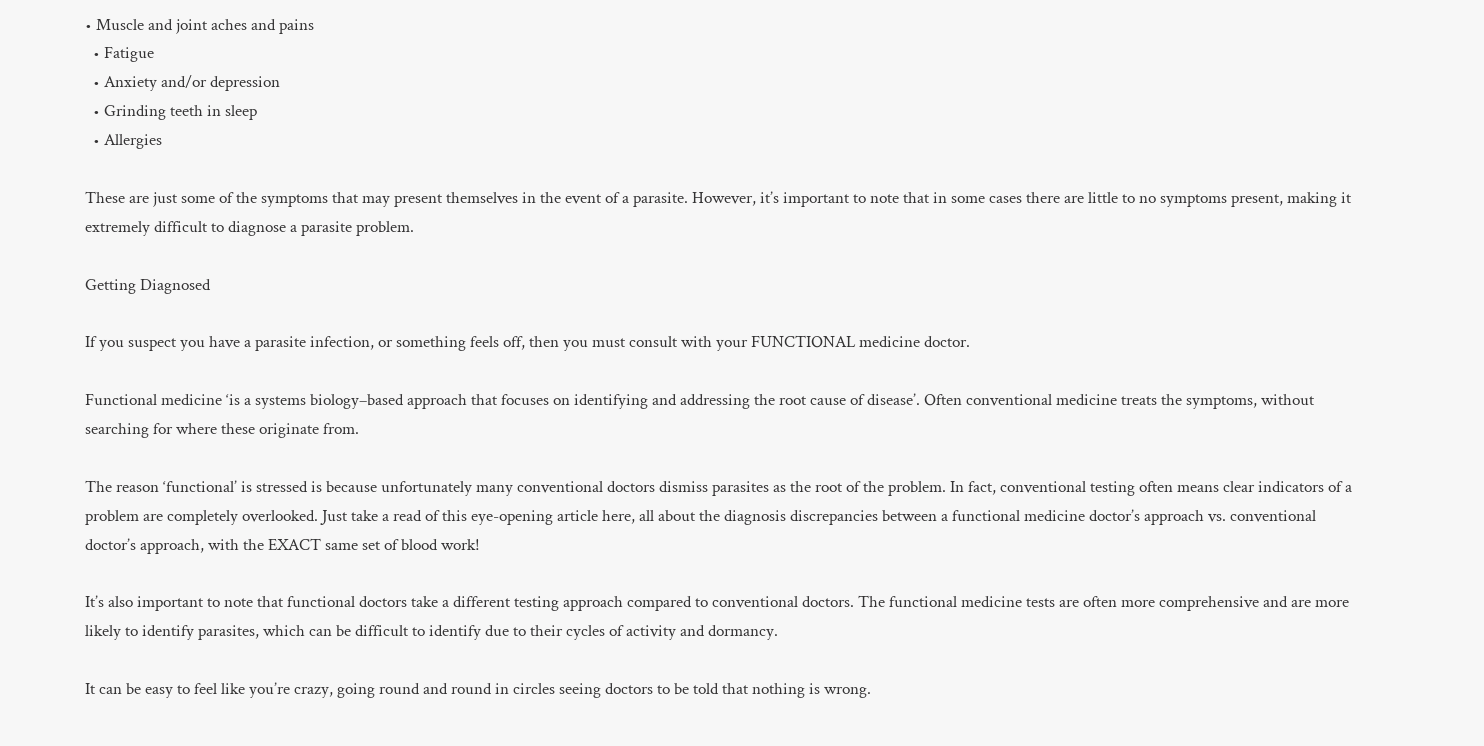• Muscle and joint aches and pains
  • Fatigue
  • Anxiety and/or depression
  • Grinding teeth in sleep
  • Allergies

These are just some of the symptoms that may present themselves in the event of a parasite. However, it’s important to note that in some cases there are little to no symptoms present, making it extremely difficult to diagnose a parasite problem.

Getting Diagnosed

If you suspect you have a parasite infection, or something feels off, then you must consult with your FUNCTIONAL medicine doctor.

Functional medicine ‘is a systems biology–based approach that focuses on identifying and addressing the root cause of disease’. Often conventional medicine treats the symptoms, without searching for where these originate from.

The reason ‘functional’ is stressed is because unfortunately many conventional doctors dismiss parasites as the root of the problem. In fact, conventional testing often means clear indicators of a problem are completely overlooked. Just take a read of this eye-opening article here, all about the diagnosis discrepancies between a functional medicine doctor’s approach vs. conventional doctor’s approach, with the EXACT same set of blood work!

It’s also important to note that functional doctors take a different testing approach compared to conventional doctors. The functional medicine tests are often more comprehensive and are more likely to identify parasites, which can be difficult to identify due to their cycles of activity and dormancy.

It can be easy to feel like you’re crazy, going round and round in circles seeing doctors to be told that nothing is wrong.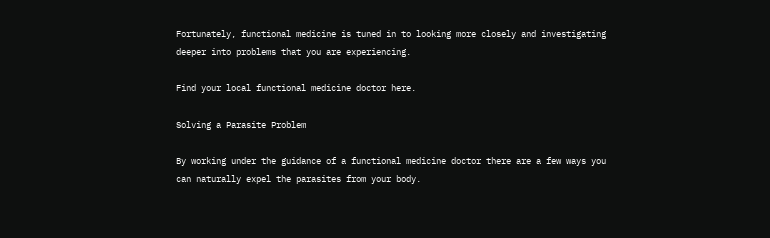Fortunately, functional medicine is tuned in to looking more closely and investigating deeper into problems that you are experiencing.

Find your local functional medicine doctor here.

Solving a Parasite Problem

By working under the guidance of a functional medicine doctor there are a few ways you can naturally expel the parasites from your body.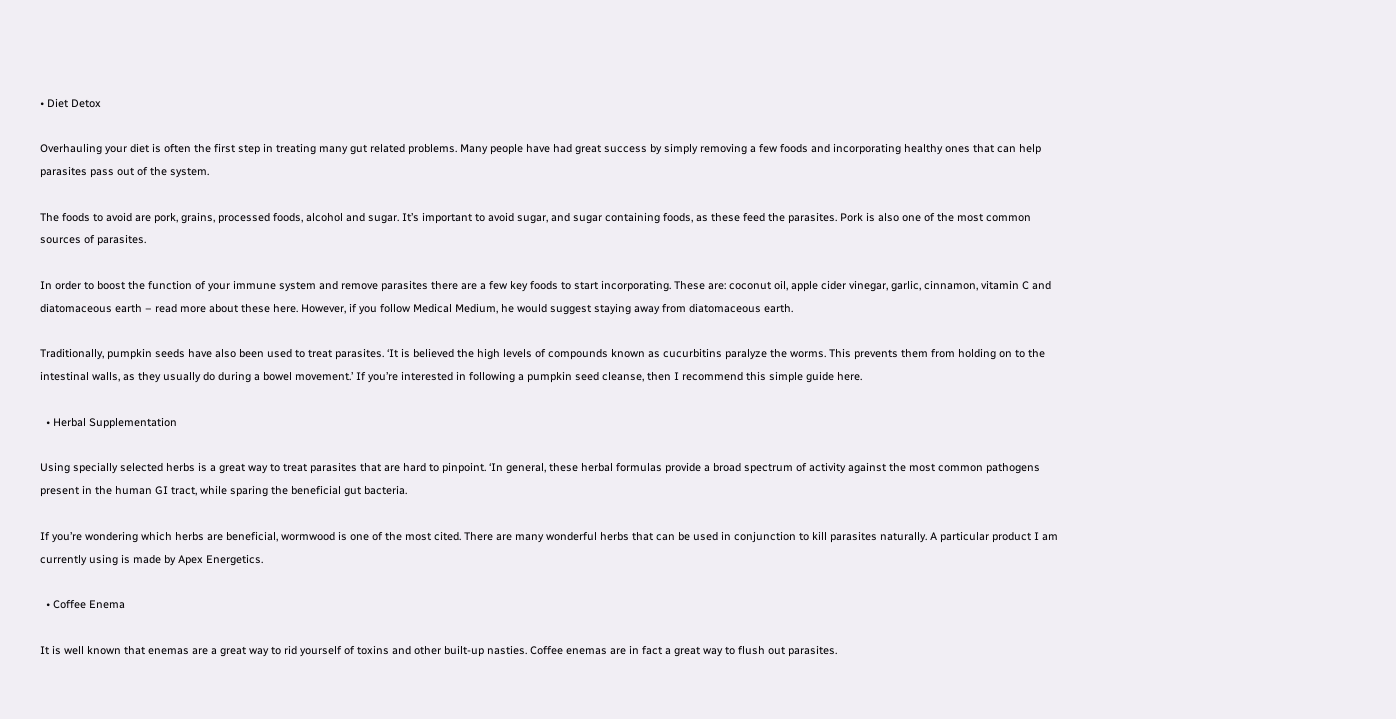• Diet Detox

Overhauling your diet is often the first step in treating many gut related problems. Many people have had great success by simply removing a few foods and incorporating healthy ones that can help parasites pass out of the system.

The foods to avoid are pork, grains, processed foods, alcohol and sugar. It’s important to avoid sugar, and sugar containing foods, as these feed the parasites. Pork is also one of the most common sources of parasites.

In order to boost the function of your immune system and remove parasites there are a few key foods to start incorporating. These are: coconut oil, apple cider vinegar, garlic, cinnamon, vitamin C and diatomaceous earth – read more about these here. However, if you follow Medical Medium, he would suggest staying away from diatomaceous earth.

Traditionally, pumpkin seeds have also been used to treat parasites. ‘It is believed the high levels of compounds known as cucurbitins paralyze the worms. This prevents them from holding on to the intestinal walls, as they usually do during a bowel movement.’ If you’re interested in following a pumpkin seed cleanse, then I recommend this simple guide here.

  • Herbal Supplementation

Using specially selected herbs is a great way to treat parasites that are hard to pinpoint. ‘In general, these herbal formulas provide a broad spectrum of activity against the most common pathogens present in the human GI tract, while sparing the beneficial gut bacteria.

If you’re wondering which herbs are beneficial, wormwood is one of the most cited. There are many wonderful herbs that can be used in conjunction to kill parasites naturally. A particular product I am currently using is made by Apex Energetics.

  • Coffee Enema

It is well known that enemas are a great way to rid yourself of toxins and other built-up nasties. Coffee enemas are in fact a great way to flush out parasites.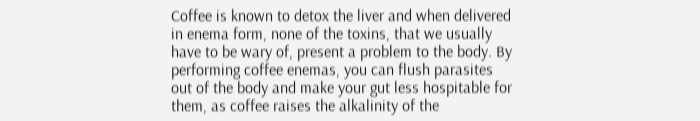Coffee is known to detox the liver and when delivered in enema form, none of the toxins, that we usually have to be wary of, present a problem to the body. By performing coffee enemas, you can flush parasites out of the body and make your gut less hospitable for them, as coffee raises the alkalinity of the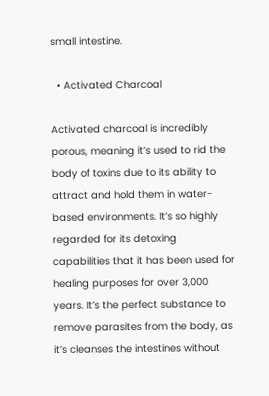small intestine.

  • Activated Charcoal

Activated charcoal is incredibly porous, meaning it’s used to rid the body of toxins due to its ability to attract and hold them in water-based environments. It’s so highly regarded for its detoxing capabilities that it has been used for healing purposes for over 3,000 years. It’s the perfect substance to remove parasites from the body, as it’s cleanses the intestines without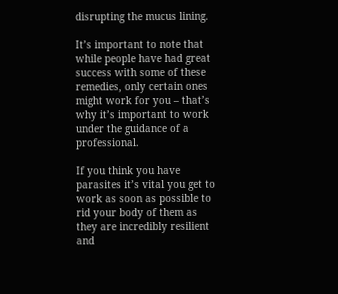disrupting the mucus lining.

It’s important to note that while people have had great success with some of these remedies, only certain ones might work for you – that’s why it’s important to work under the guidance of a professional.

If you think you have parasites it’s vital you get to work as soon as possible to rid your body of them as they are incredibly resilient and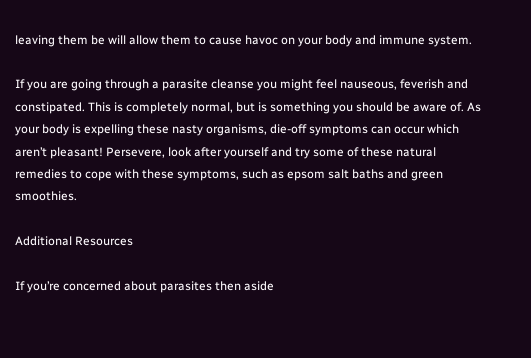leaving them be will allow them to cause havoc on your body and immune system.

If you are going through a parasite cleanse you might feel nauseous, feverish and constipated. This is completely normal, but is something you should be aware of. As your body is expelling these nasty organisms, die-off symptoms can occur which aren’t pleasant! Persevere, look after yourself and try some of these natural remedies to cope with these symptoms, such as epsom salt baths and green smoothies.

Additional Resources

If you’re concerned about parasites then aside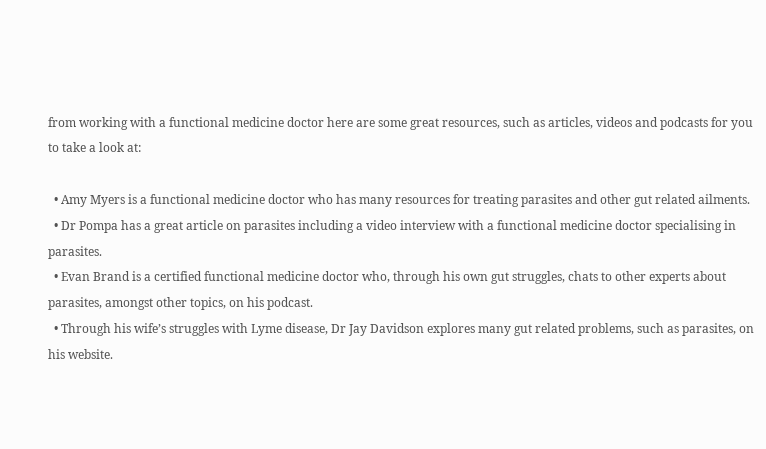from working with a functional medicine doctor here are some great resources, such as articles, videos and podcasts for you to take a look at:

  • Amy Myers is a functional medicine doctor who has many resources for treating parasites and other gut related ailments.
  • Dr Pompa has a great article on parasites including a video interview with a functional medicine doctor specialising in parasites.
  • Evan Brand is a certified functional medicine doctor who, through his own gut struggles, chats to other experts about parasites, amongst other topics, on his podcast.
  • Through his wife’s struggles with Lyme disease, Dr Jay Davidson explores many gut related problems, such as parasites, on his website.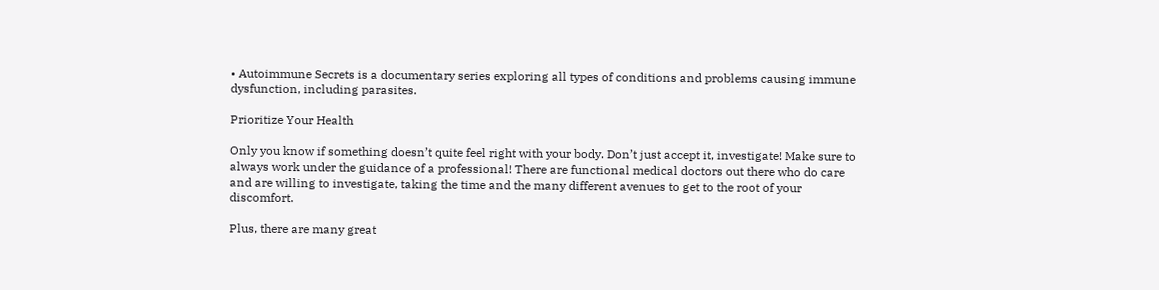• Autoimmune Secrets is a documentary series exploring all types of conditions and problems causing immune dysfunction, including parasites.

Prioritize Your Health

Only you know if something doesn’t quite feel right with your body. Don’t just accept it, investigate! Make sure to always work under the guidance of a professional! There are functional medical doctors out there who do care and are willing to investigate, taking the time and the many different avenues to get to the root of your discomfort.

Plus, there are many great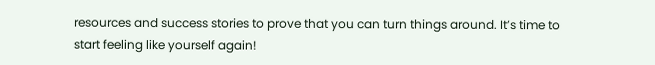resources and success stories to prove that you can turn things around. It’s time to start feeling like yourself again!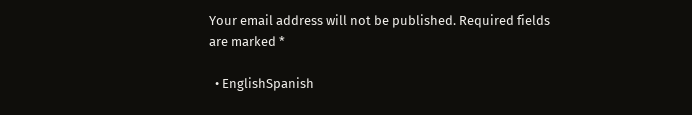Your email address will not be published. Required fields are marked *

  • EnglishSpanish